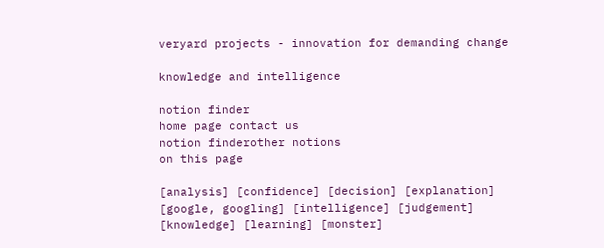veryard projects - innovation for demanding change

knowledge and intelligence

notion finder
home page contact us
notion finderother notions
on this page

[analysis] [confidence] [decision] [explanation] [google, googling] [intelligence] [judgement] [knowledge] [learning] [monster]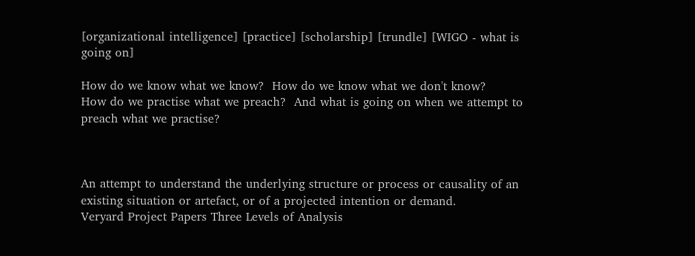[organizational intelligence] [practice] [scholarship] [trundle] [WIGO - what is going on]

How do we know what we know?  How do we know what we don't know?
How do we practise what we preach?  And what is going on when we attempt to preach what we practise?



An attempt to understand the underlying structure or process or causality of an existing situation or artefact, or of a projected intention or demand.
Veryard Project Papers Three Levels of Analysis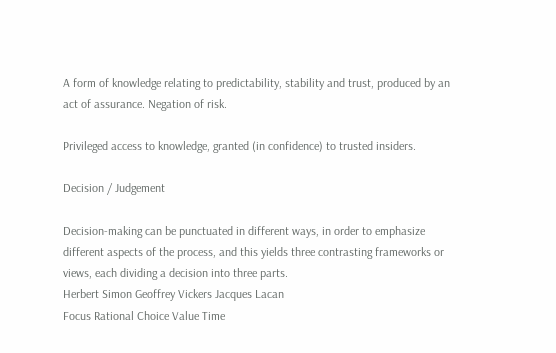A form of knowledge relating to predictability, stability and trust, produced by an act of assurance. Negation of risk.

Privileged access to knowledge, granted (in confidence) to trusted insiders.

Decision / Judgement

Decision-making can be punctuated in different ways, in order to emphasize different aspects of the process, and this yields three contrasting frameworks or views, each dividing a decision into three parts.
Herbert Simon Geoffrey Vickers Jacques Lacan
Focus Rational Choice Value Time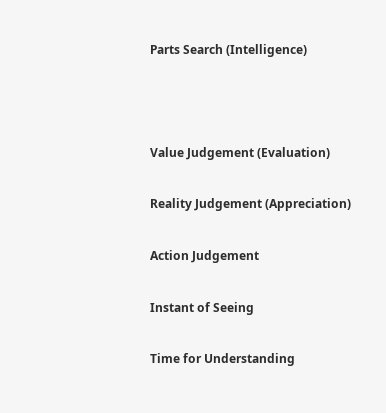Parts Search (Intelligence)



Value Judgement (Evaluation)

Reality Judgement (Appreciation)

Action Judgement

Instant of Seeing

Time for Understanding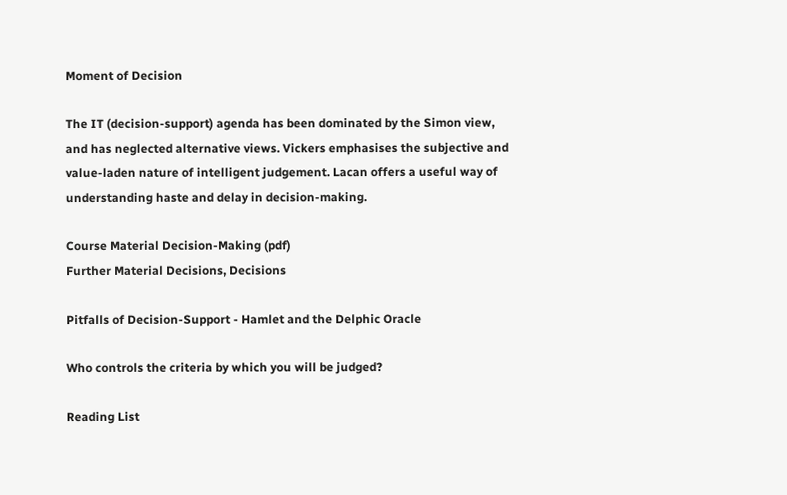Moment of Decision

The IT (decision-support) agenda has been dominated by the Simon view, and has neglected alternative views. Vickers emphasises the subjective and value-laden nature of intelligent judgement. Lacan offers a useful way of understanding haste and delay in decision-making.

Course Material Decision-Making (pdf)
Further Material Decisions, Decisions

Pitfalls of Decision-Support - Hamlet and the Delphic Oracle

Who controls the criteria by which you will be judged?

Reading List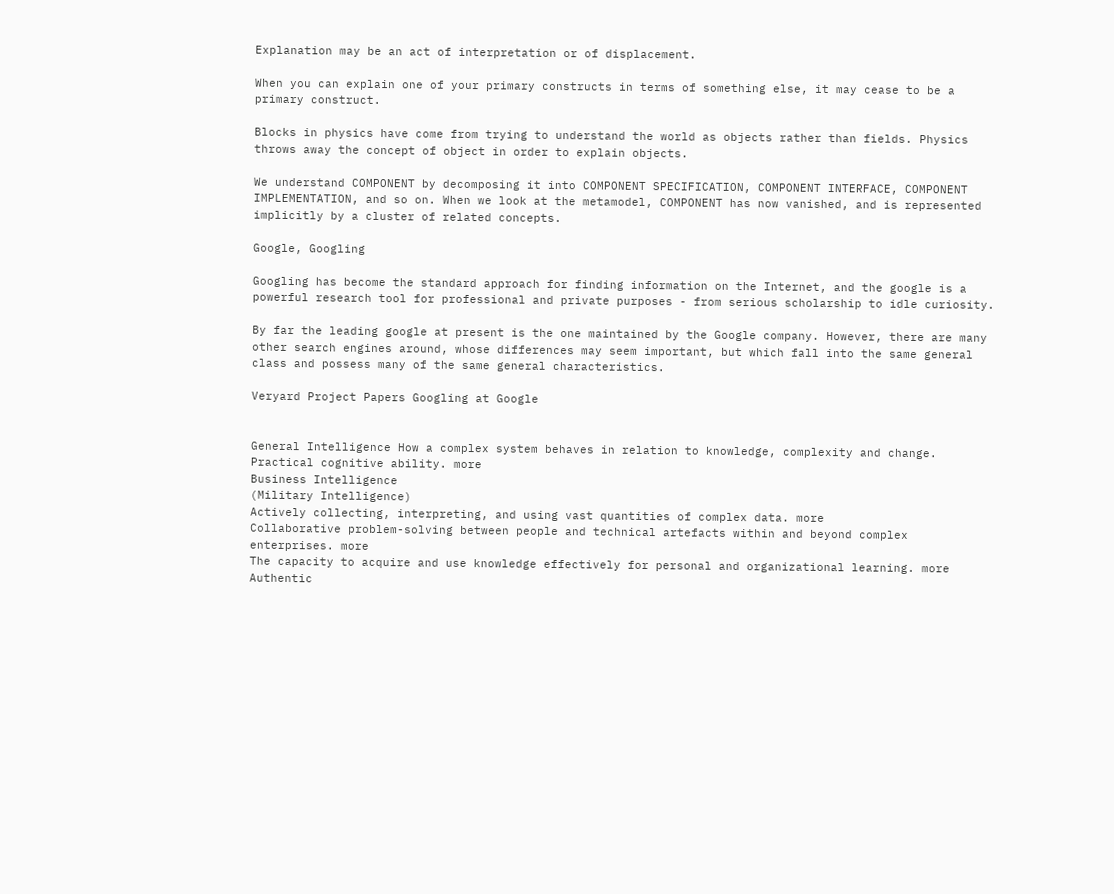Explanation may be an act of interpretation or of displacement.

When you can explain one of your primary constructs in terms of something else, it may cease to be a primary construct.

Blocks in physics have come from trying to understand the world as objects rather than fields. Physics throws away the concept of object in order to explain objects.

We understand COMPONENT by decomposing it into COMPONENT SPECIFICATION, COMPONENT INTERFACE, COMPONENT IMPLEMENTATION, and so on. When we look at the metamodel, COMPONENT has now vanished, and is represented implicitly by a cluster of related concepts.

Google, Googling

Googling has become the standard approach for finding information on the Internet, and the google is a powerful research tool for professional and private purposes - from serious scholarship to idle curiosity.

By far the leading google at present is the one maintained by the Google company. However, there are many other search engines around, whose differences may seem important, but which fall into the same general class and possess many of the same general characteristics.

Veryard Project Papers Googling at Google


General Intelligence How a complex system behaves in relation to knowledge, complexity and change. Practical cognitive ability. more
Business Intelligence
(Military Intelligence)
Actively collecting, interpreting, and using vast quantities of complex data. more
Collaborative problem-solving between people and technical artefacts within and beyond complex enterprises. more
The capacity to acquire and use knowledge effectively for personal and organizational learning. more
Authentic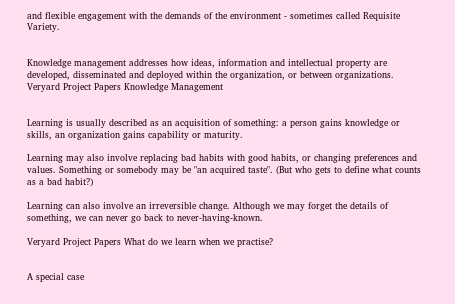and flexible engagement with the demands of the environment - sometimes called Requisite Variety.


Knowledge management addresses how ideas, information and intellectual property are developed, disseminated and deployed within the organization, or between organizations.
Veryard Project Papers Knowledge Management


Learning is usually described as an acquisition of something: a person gains knowledge or skills, an organization gains capability or maturity.

Learning may also involve replacing bad habits with good habits, or changing preferences and values. Something or somebody may be "an acquired taste". (But who gets to define what counts as a bad habit?)

Learning can also involve an irreversible change. Although we may forget the details of something, we can never go back to never-having-known.

Veryard Project Papers What do we learn when we practise?


A special case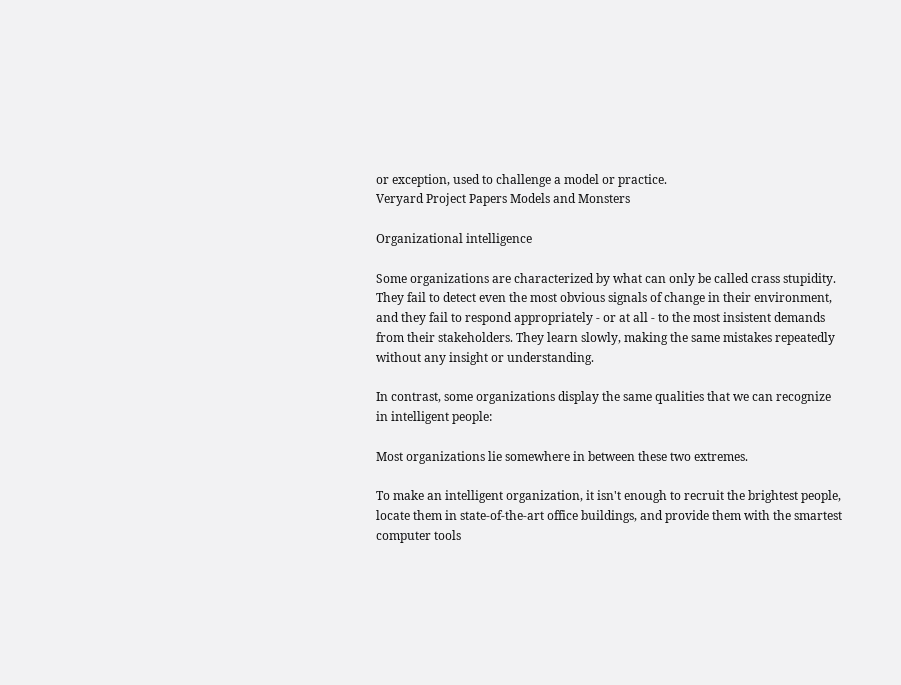or exception, used to challenge a model or practice.
Veryard Project Papers Models and Monsters

Organizational intelligence

Some organizations are characterized by what can only be called crass stupidity. They fail to detect even the most obvious signals of change in their environment, and they fail to respond appropriately - or at all - to the most insistent demands from their stakeholders. They learn slowly, making the same mistakes repeatedly without any insight or understanding.

In contrast, some organizations display the same qualities that we can recognize in intelligent people:

Most organizations lie somewhere in between these two extremes.

To make an intelligent organization, it isn't enough to recruit the brightest people, locate them in state-of-the-art office buildings, and provide them with the smartest computer tools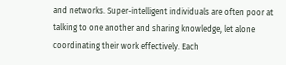and networks. Super-intelligent individuals are often poor at talking to one another and sharing knowledge, let alone coordinating their work effectively. Each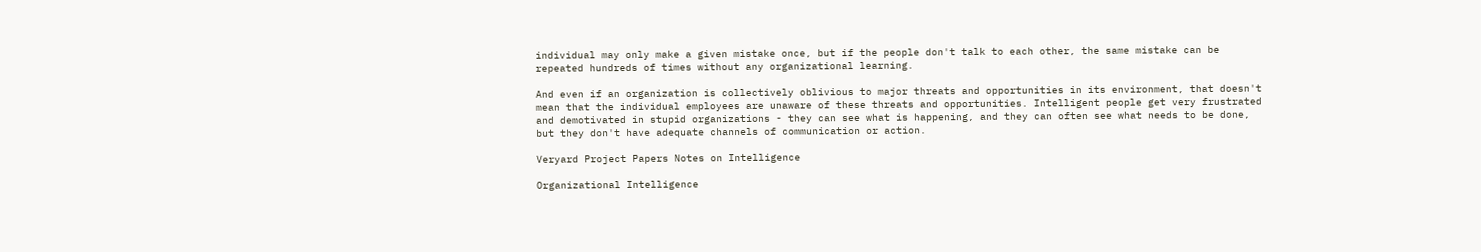individual may only make a given mistake once, but if the people don't talk to each other, the same mistake can be repeated hundreds of times without any organizational learning.

And even if an organization is collectively oblivious to major threats and opportunities in its environment, that doesn't mean that the individual employees are unaware of these threats and opportunities. Intelligent people get very frustrated and demotivated in stupid organizations - they can see what is happening, and they can often see what needs to be done, but they don't have adequate channels of communication or action.

Veryard Project Papers Notes on Intelligence

Organizational Intelligence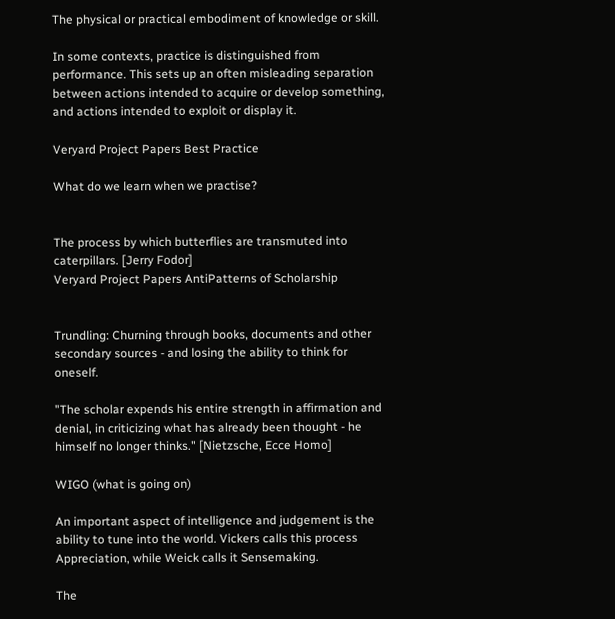The physical or practical embodiment of knowledge or skill.

In some contexts, practice is distinguished from performance. This sets up an often misleading separation between actions intended to acquire or develop something, and actions intended to exploit or display it.

Veryard Project Papers Best Practice

What do we learn when we practise?


The process by which butterflies are transmuted into caterpillars. [Jerry Fodor]
Veryard Project Papers AntiPatterns of Scholarship


Trundling: Churning through books, documents and other secondary sources - and losing the ability to think for oneself.

"The scholar expends his entire strength in affirmation and denial, in criticizing what has already been thought - he himself no longer thinks." [Nietzsche, Ecce Homo]

WIGO (what is going on)

An important aspect of intelligence and judgement is the ability to tune into the world. Vickers calls this process Appreciation, while Weick calls it Sensemaking.

The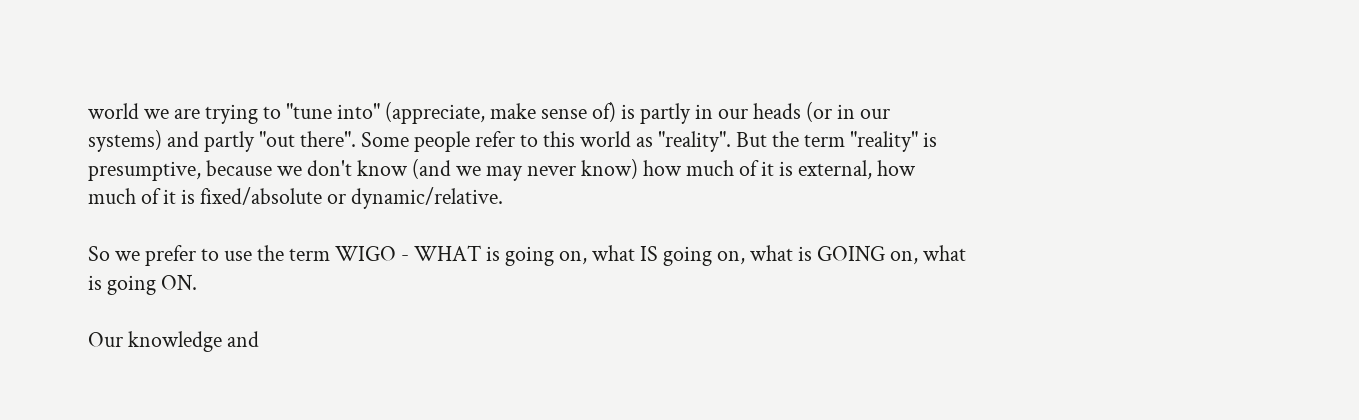world we are trying to "tune into" (appreciate, make sense of) is partly in our heads (or in our systems) and partly "out there". Some people refer to this world as "reality". But the term "reality" is presumptive, because we don't know (and we may never know) how much of it is external, how much of it is fixed/absolute or dynamic/relative.

So we prefer to use the term WIGO - WHAT is going on, what IS going on, what is GOING on, what is going ON.

Our knowledge and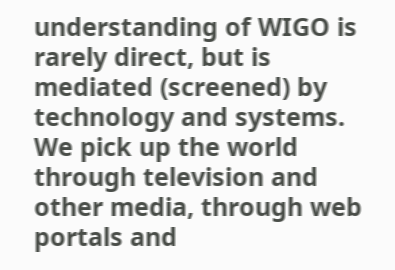understanding of WIGO is rarely direct, but is mediated (screened) by technology and systems. We pick up the world through television and other media, through web portals and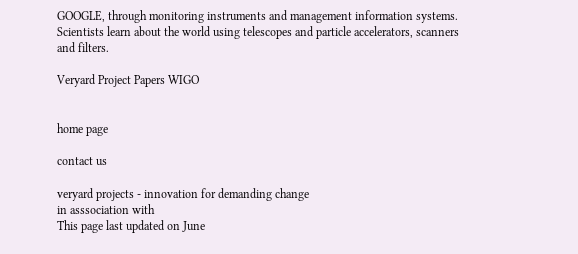GOOGLE, through monitoring instruments and management information systems. Scientists learn about the world using telescopes and particle accelerators, scanners and filters.

Veryard Project Papers WIGO


home page

contact us

veryard projects - innovation for demanding change
in asssociation with
This page last updated on June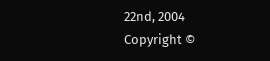22nd, 2004
Copyright ©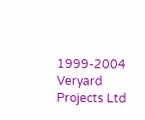1999-2004 Veryard Projects Ltd